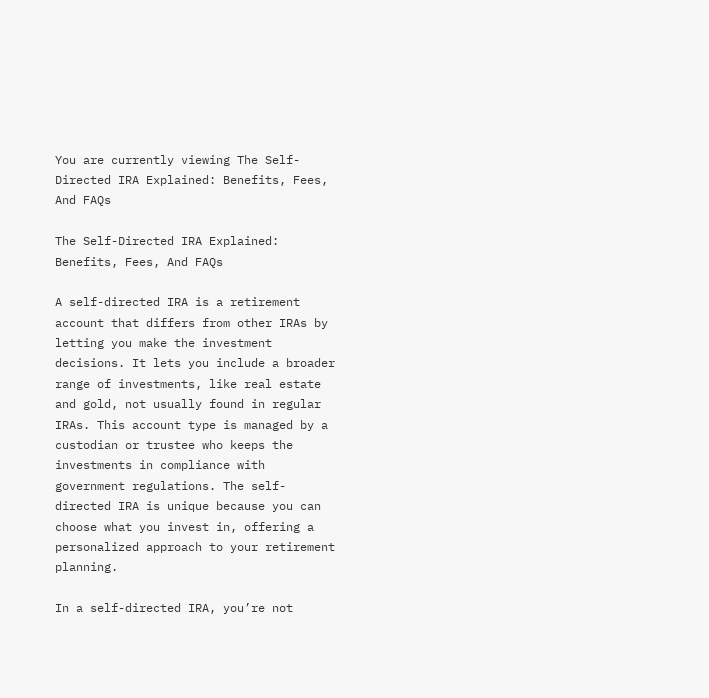You are currently viewing The Self-Directed IRA Explained: Benefits, Fees, And FAQs

The Self-Directed IRA Explained: Benefits, Fees, And FAQs

A self-directed IRA is a retirement account that differs from other IRAs by letting you make the investment decisions. It lets you include a broader range of investments, like real estate and gold, not usually found in regular IRAs. This account type is managed by a custodian or trustee who keeps the investments in compliance with government regulations. The self-directed IRA is unique because you can choose what you invest in, offering a personalized approach to your retirement planning.

In a self-directed IRA, you’re not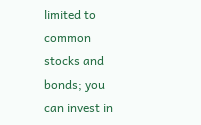limited to common stocks and bonds; you can invest in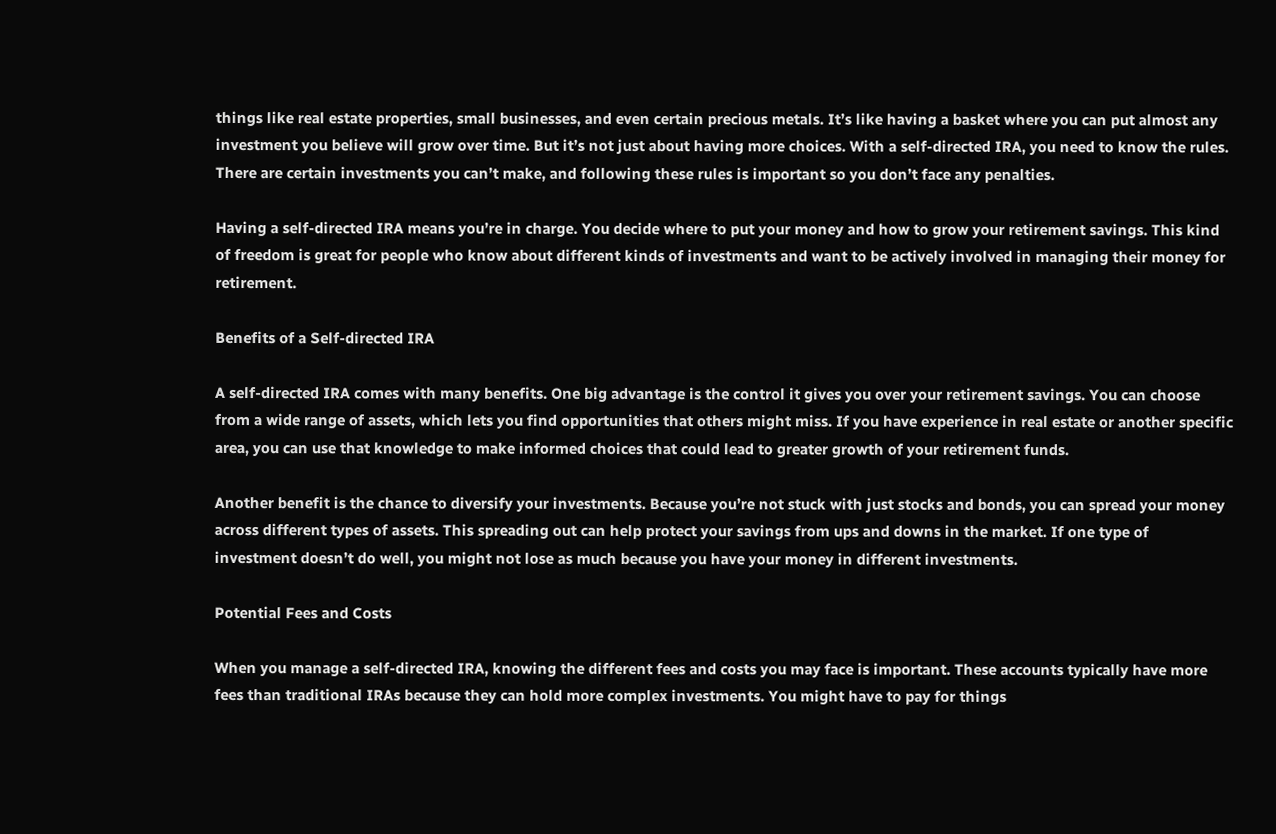things like real estate properties, small businesses, and even certain precious metals. It’s like having a basket where you can put almost any investment you believe will grow over time. But it’s not just about having more choices. With a self-directed IRA, you need to know the rules. There are certain investments you can’t make, and following these rules is important so you don’t face any penalties.

Having a self-directed IRA means you’re in charge. You decide where to put your money and how to grow your retirement savings. This kind of freedom is great for people who know about different kinds of investments and want to be actively involved in managing their money for retirement.

Benefits of a Self-directed IRA

A self-directed IRA comes with many benefits. One big advantage is the control it gives you over your retirement savings. You can choose from a wide range of assets, which lets you find opportunities that others might miss. If you have experience in real estate or another specific area, you can use that knowledge to make informed choices that could lead to greater growth of your retirement funds.

Another benefit is the chance to diversify your investments. Because you’re not stuck with just stocks and bonds, you can spread your money across different types of assets. This spreading out can help protect your savings from ups and downs in the market. If one type of investment doesn’t do well, you might not lose as much because you have your money in different investments.

Potential Fees and Costs

When you manage a self-directed IRA, knowing the different fees and costs you may face is important. These accounts typically have more fees than traditional IRAs because they can hold more complex investments. You might have to pay for things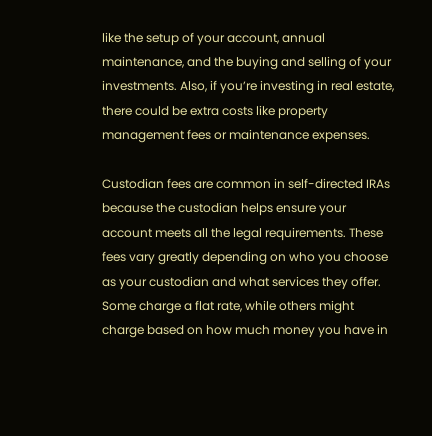like the setup of your account, annual maintenance, and the buying and selling of your investments. Also, if you’re investing in real estate, there could be extra costs like property management fees or maintenance expenses.

Custodian fees are common in self-directed IRAs because the custodian helps ensure your account meets all the legal requirements. These fees vary greatly depending on who you choose as your custodian and what services they offer. Some charge a flat rate, while others might charge based on how much money you have in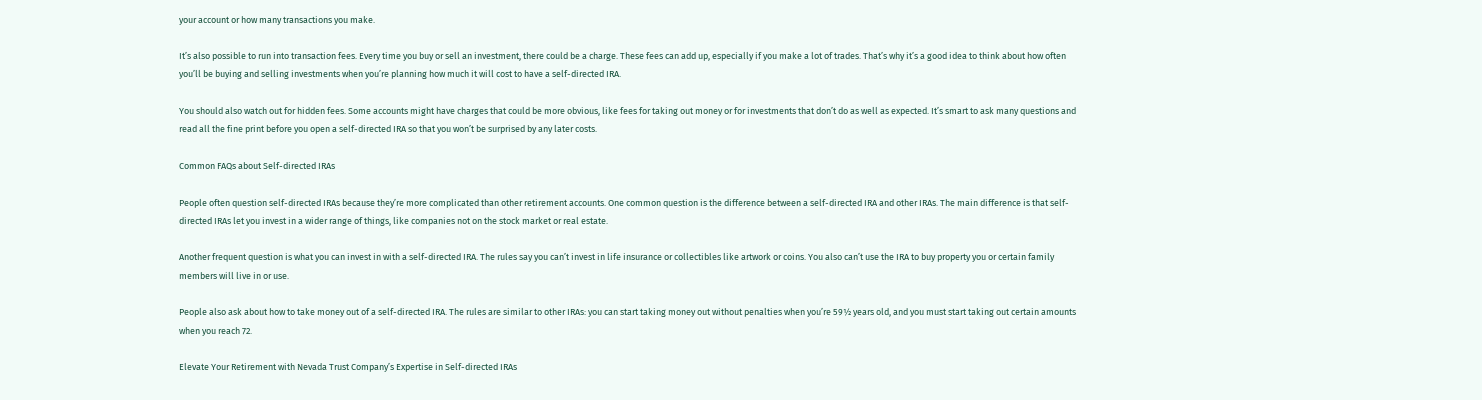your account or how many transactions you make.

It’s also possible to run into transaction fees. Every time you buy or sell an investment, there could be a charge. These fees can add up, especially if you make a lot of trades. That’s why it’s a good idea to think about how often you’ll be buying and selling investments when you’re planning how much it will cost to have a self-directed IRA.

You should also watch out for hidden fees. Some accounts might have charges that could be more obvious, like fees for taking out money or for investments that don’t do as well as expected. It’s smart to ask many questions and read all the fine print before you open a self-directed IRA so that you won’t be surprised by any later costs.

Common FAQs about Self-directed IRAs

People often question self-directed IRAs because they’re more complicated than other retirement accounts. One common question is the difference between a self-directed IRA and other IRAs. The main difference is that self-directed IRAs let you invest in a wider range of things, like companies not on the stock market or real estate.

Another frequent question is what you can invest in with a self-directed IRA. The rules say you can’t invest in life insurance or collectibles like artwork or coins. You also can’t use the IRA to buy property you or certain family members will live in or use.

People also ask about how to take money out of a self-directed IRA. The rules are similar to other IRAs: you can start taking money out without penalties when you’re 59½ years old, and you must start taking out certain amounts when you reach 72.

Elevate Your Retirement with Nevada Trust Company’s Expertise in Self-directed IRAs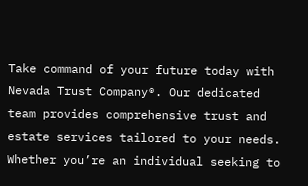Take command of your future today with Nevada Trust Company®. Our dedicated team provides comprehensive trust and estate services tailored to your needs. Whether you’re an individual seeking to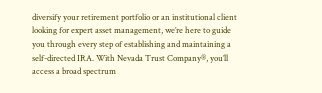diversify your retirement portfolio or an institutional client looking for expert asset management, we’re here to guide you through every step of establishing and maintaining a self-directed IRA. With Nevada Trust Company®, you’ll access a broad spectrum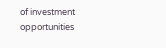of investment opportunities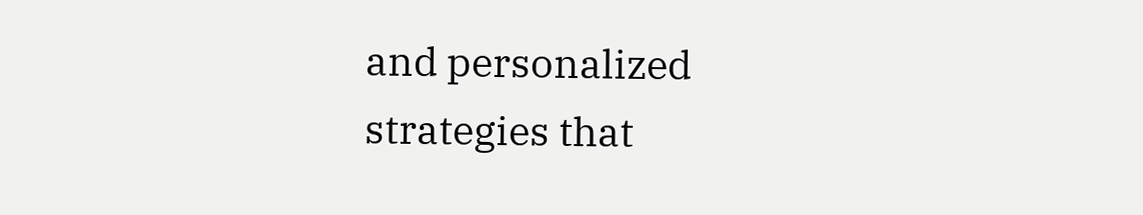and personalized strategies that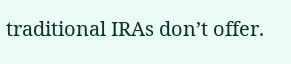traditional IRAs don’t offer.